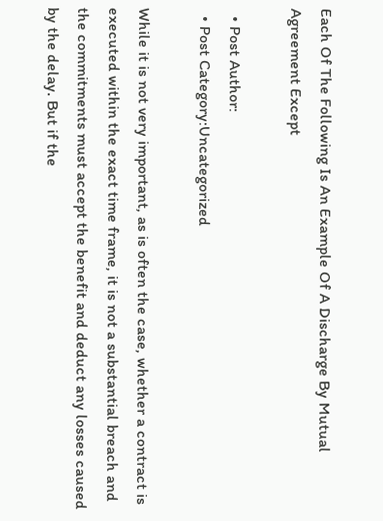Each Of The Following Is An Example Of A Discharge By Mutual Agreement Except

  • Post Author:
  • Post Category:Uncategorized

While it is not very important, as is often the case, whether a contract is executed within the exact time frame, it is not a substantial breach and the commitments must accept the benefit and deduct any losses caused by the delay. But if the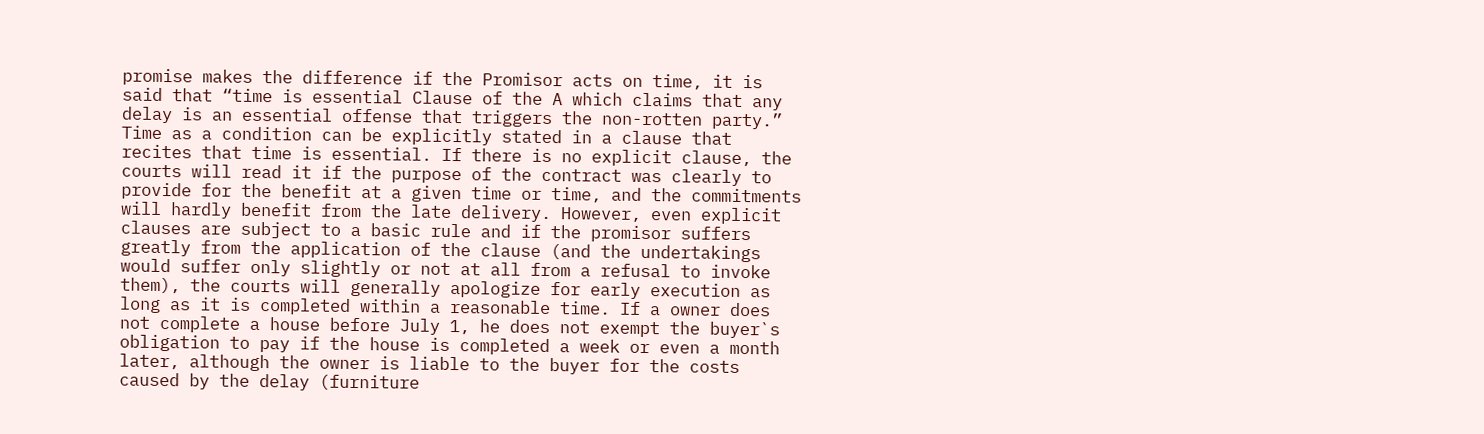promise makes the difference if the Promisor acts on time, it is said that “time is essential Clause of the A which claims that any delay is an essential offense that triggers the non-rotten party.” Time as a condition can be explicitly stated in a clause that recites that time is essential. If there is no explicit clause, the courts will read it if the purpose of the contract was clearly to provide for the benefit at a given time or time, and the commitments will hardly benefit from the late delivery. However, even explicit clauses are subject to a basic rule and if the promisor suffers greatly from the application of the clause (and the undertakings would suffer only slightly or not at all from a refusal to invoke them), the courts will generally apologize for early execution as long as it is completed within a reasonable time. If a owner does not complete a house before July 1, he does not exempt the buyer`s obligation to pay if the house is completed a week or even a month later, although the owner is liable to the buyer for the costs caused by the delay (furniture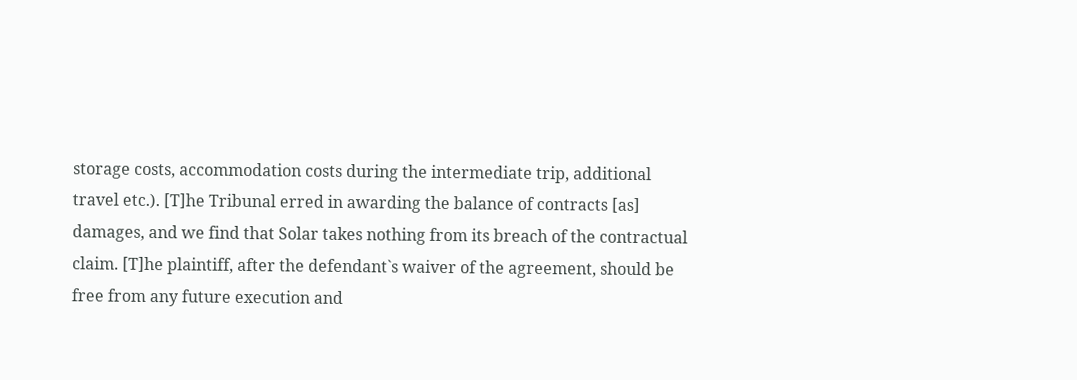storage costs, accommodation costs during the intermediate trip, additional travel etc.). [T]he Tribunal erred in awarding the balance of contracts [as] damages, and we find that Solar takes nothing from its breach of the contractual claim. [T]he plaintiff, after the defendant`s waiver of the agreement, should be free from any future execution and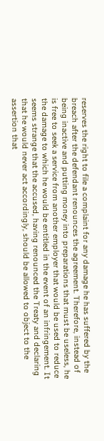reserves the right to file a complaint for any damage he has suffered by the breach after the defendant renounces the agreement. Therefore, instead of being inactive and putting money into preparations that must be useless, he is free to seek a service from another employer that would be used to reduce the damage to which he would be entitled in the event of an infringement. It seems strange that the accused, having renounced the Treaty and declaring that he would never act accordingly, should be allowed to object to the assertion that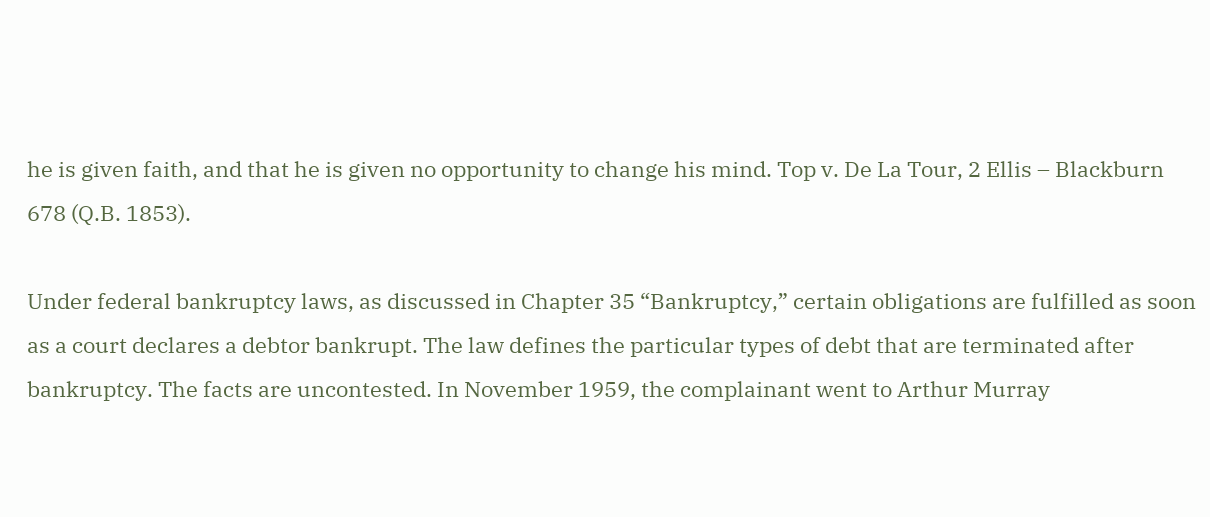he is given faith, and that he is given no opportunity to change his mind. Top v. De La Tour, 2 Ellis – Blackburn 678 (Q.B. 1853).

Under federal bankruptcy laws, as discussed in Chapter 35 “Bankruptcy,” certain obligations are fulfilled as soon as a court declares a debtor bankrupt. The law defines the particular types of debt that are terminated after bankruptcy. The facts are uncontested. In November 1959, the complainant went to Arthur Murray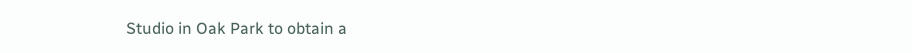Studio in Oak Park to obtain a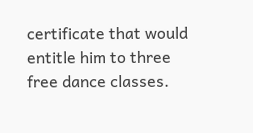certificate that would entitle him to three free dance classes.